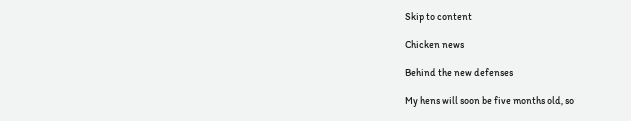Skip to content

Chicken news

Behind the new defenses

My hens will soon be five months old, so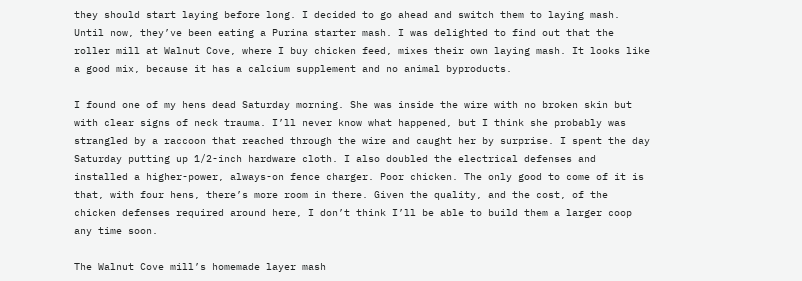they should start laying before long. I decided to go ahead and switch them to laying mash. Until now, they’ve been eating a Purina starter mash. I was delighted to find out that the roller mill at Walnut Cove, where I buy chicken feed, mixes their own laying mash. It looks like a good mix, because it has a calcium supplement and no animal byproducts.

I found one of my hens dead Saturday morning. She was inside the wire with no broken skin but with clear signs of neck trauma. I’ll never know what happened, but I think she probably was strangled by a raccoon that reached through the wire and caught her by surprise. I spent the day Saturday putting up 1/2-inch hardware cloth. I also doubled the electrical defenses and installed a higher-power, always-on fence charger. Poor chicken. The only good to come of it is that, with four hens, there’s more room in there. Given the quality, and the cost, of the chicken defenses required around here, I don’t think I’ll be able to build them a larger coop any time soon.

The Walnut Cove mill’s homemade layer mash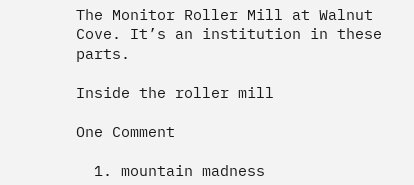The Monitor Roller Mill at Walnut Cove. It’s an institution in these parts.

Inside the roller mill

One Comment

  1. mountain madness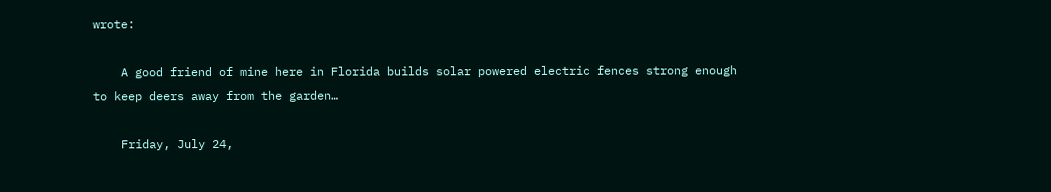wrote:

    A good friend of mine here in Florida builds solar powered electric fences strong enough to keep deers away from the garden…

    Friday, July 24,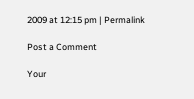2009 at 12:15 pm | Permalink

Post a Comment

Your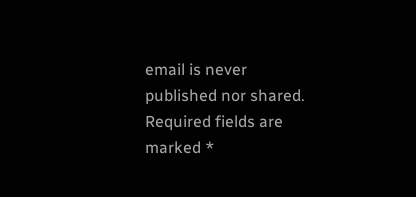email is never published nor shared. Required fields are marked *